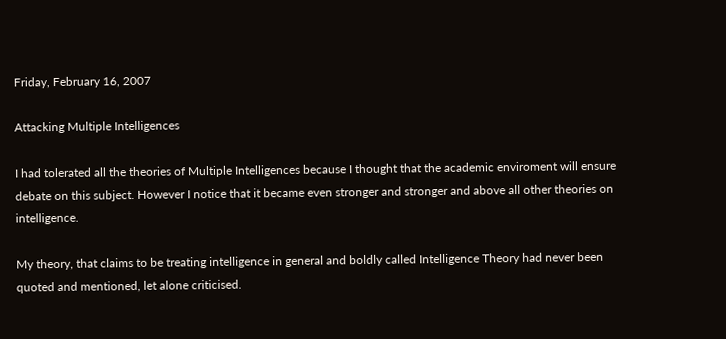Friday, February 16, 2007

Attacking Multiple Intelligences

I had tolerated all the theories of Multiple Intelligences because I thought that the academic enviroment will ensure debate on this subject. However I notice that it became even stronger and stronger and above all other theories on intelligence.

My theory, that claims to be treating intelligence in general and boldly called Intelligence Theory had never been quoted and mentioned, let alone criticised.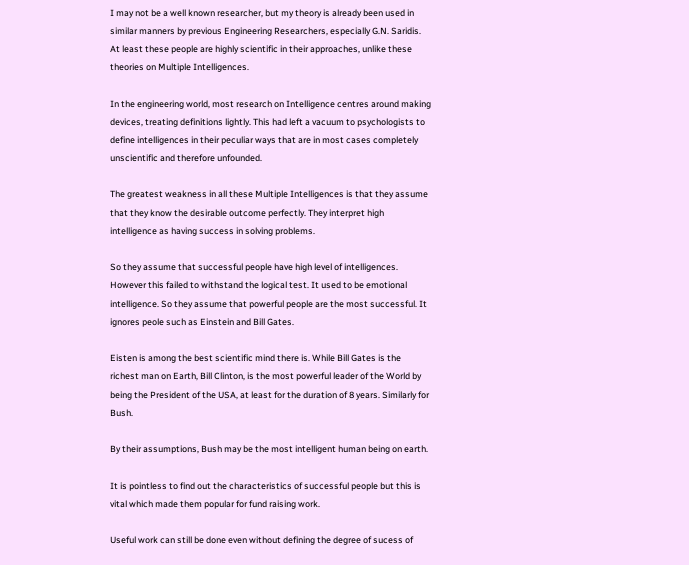I may not be a well known researcher, but my theory is already been used in similar manners by previous Engineering Researchers, especially G.N. Saridis. At least these people are highly scientific in their approaches, unlike these theories on Multiple Intelligences.

In the engineering world, most research on Intelligence centres around making devices, treating definitions lightly. This had left a vacuum to psychologists to define intelligences in their peculiar ways that are in most cases completely unscientific and therefore unfounded.

The greatest weakness in all these Multiple Intelligences is that they assume that they know the desirable outcome perfectly. They interpret high intelligence as having success in solving problems.

So they assume that successful people have high level of intelligences. However this failed to withstand the logical test. It used to be emotional intelligence. So they assume that powerful people are the most successful. It ignores peole such as Einstein and Bill Gates.

Eisten is among the best scientific mind there is. While Bill Gates is the richest man on Earth, Bill Clinton, is the most powerful leader of the World by being the President of the USA, at least for the duration of 8 years. Similarly for Bush.

By their assumptions, Bush may be the most intelligent human being on earth.

It is pointless to find out the characteristics of successful people but this is vital which made them popular for fund raising work.

Useful work can still be done even without defining the degree of sucess of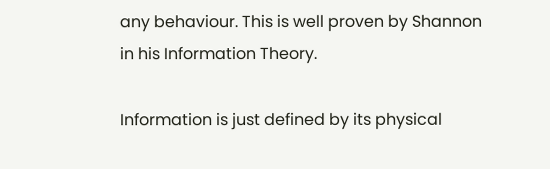any behaviour. This is well proven by Shannon in his Information Theory.

Information is just defined by its physical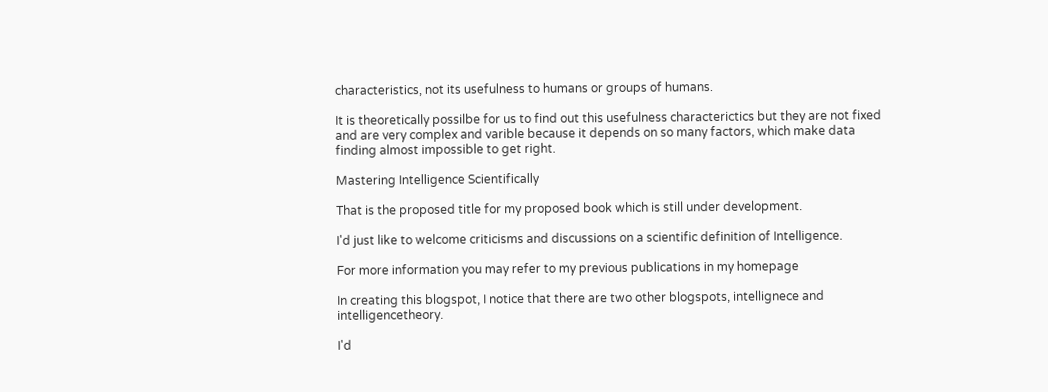characteristics, not its usefulness to humans or groups of humans.

It is theoretically possilbe for us to find out this usefulness characterictics but they are not fixed and are very complex and varible because it depends on so many factors, which make data finding almost impossible to get right.

Mastering Intelligence Scientifically

That is the proposed title for my proposed book which is still under development.

I'd just like to welcome criticisms and discussions on a scientific definition of Intelligence.

For more information you may refer to my previous publications in my homepage

In creating this blogspot, I notice that there are two other blogspots, intellignece and intelligencetheory.

I'd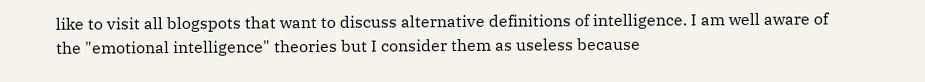like to visit all blogspots that want to discuss alternative definitions of intelligence. I am well aware of the "emotional intelligence" theories but I consider them as useless because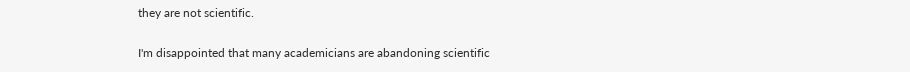they are not scientific.

I'm disappointed that many academicians are abandoning scientific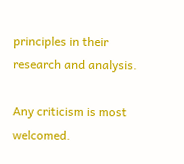principles in their research and analysis.

Any criticism is most welcomed.